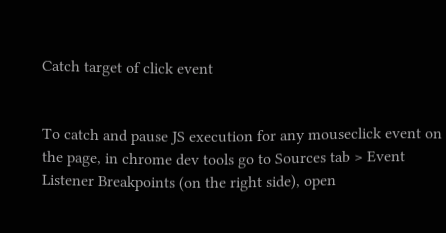Catch target of click event


To catch and pause JS execution for any mouseclick event on the page, in chrome dev tools go to Sources tab > Event Listener Breakpoints (on the right side), open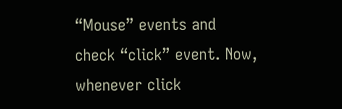“Mouse” events and check “click” event. Now, whenever click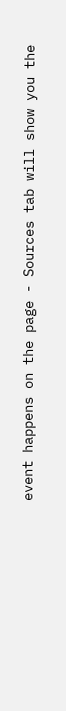event happens on the page - Sources tab will show you the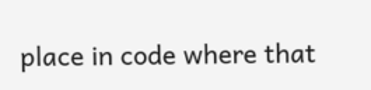place in code where that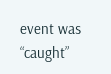event was “caught”